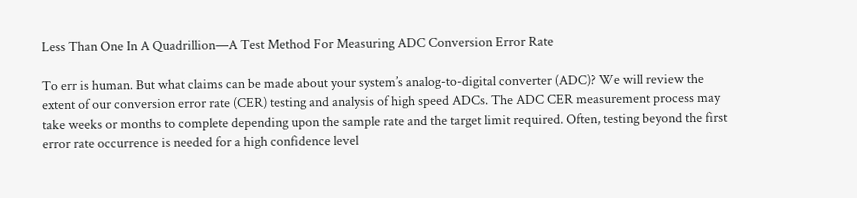Less Than One In A Quadrillion—A Test Method For Measuring ADC Conversion Error Rate

To err is human. But what claims can be made about your system’s analog-to-digital converter (ADC)? We will review the extent of our conversion error rate (CER) testing and analysis of high speed ADCs. The ADC CER measurement process may take weeks or months to complete depending upon the sample rate and the target limit required. Often, testing beyond the first error rate occurrence is needed for a high confidence level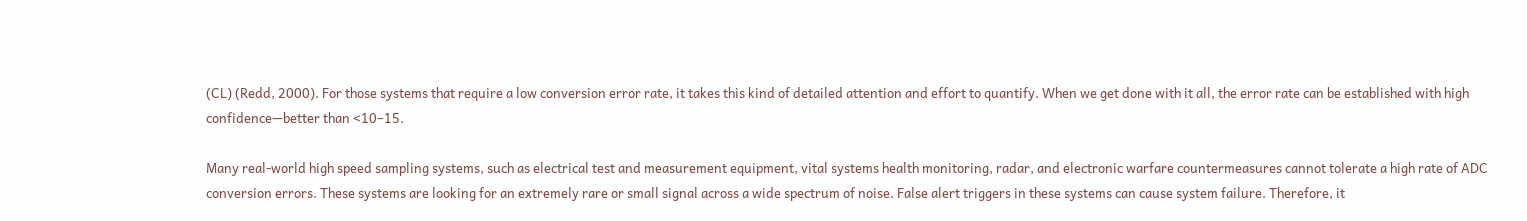(CL) (Redd, 2000). For those systems that require a low conversion error rate, it takes this kind of detailed attention and effort to quantify. When we get done with it all, the error rate can be established with high confidence—better than <10–15.

Many real-world high speed sampling systems, such as electrical test and measurement equipment, vital systems health monitoring, radar, and electronic warfare countermeasures cannot tolerate a high rate of ADC conversion errors. These systems are looking for an extremely rare or small signal across a wide spectrum of noise. False alert triggers in these systems can cause system failure. Therefore, it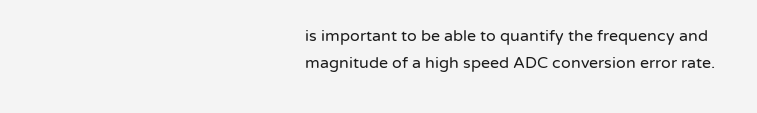is important to be able to quantify the frequency and magnitude of a high speed ADC conversion error rate.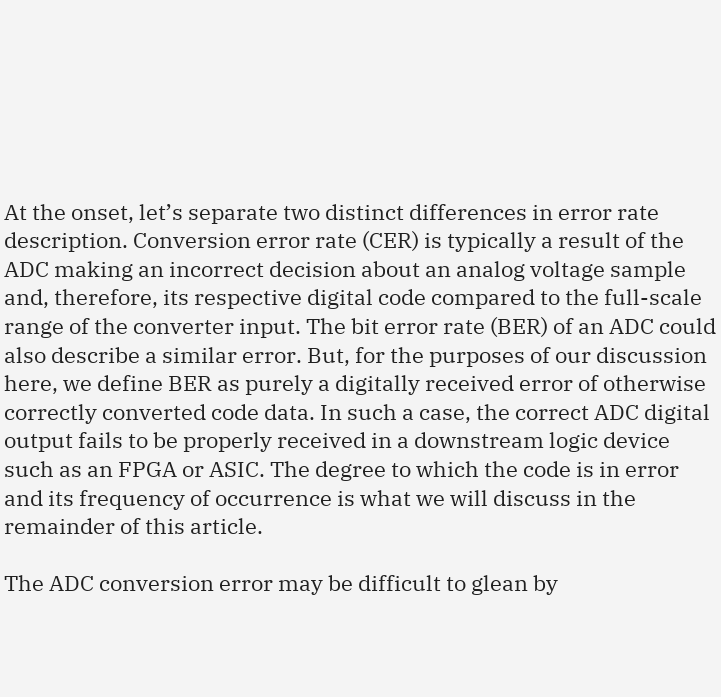At the onset, let’s separate two distinct differences in error rate description. Conversion error rate (CER) is typically a result of the ADC making an incorrect decision about an analog voltage sample and, therefore, its respective digital code compared to the full-scale range of the converter input. The bit error rate (BER) of an ADC could also describe a similar error. But, for the purposes of our discussion here, we define BER as purely a digitally received error of otherwise correctly converted code data. In such a case, the correct ADC digital output fails to be properly received in a downstream logic device such as an FPGA or ASIC. The degree to which the code is in error and its frequency of occurrence is what we will discuss in the remainder of this article.

The ADC conversion error may be difficult to glean by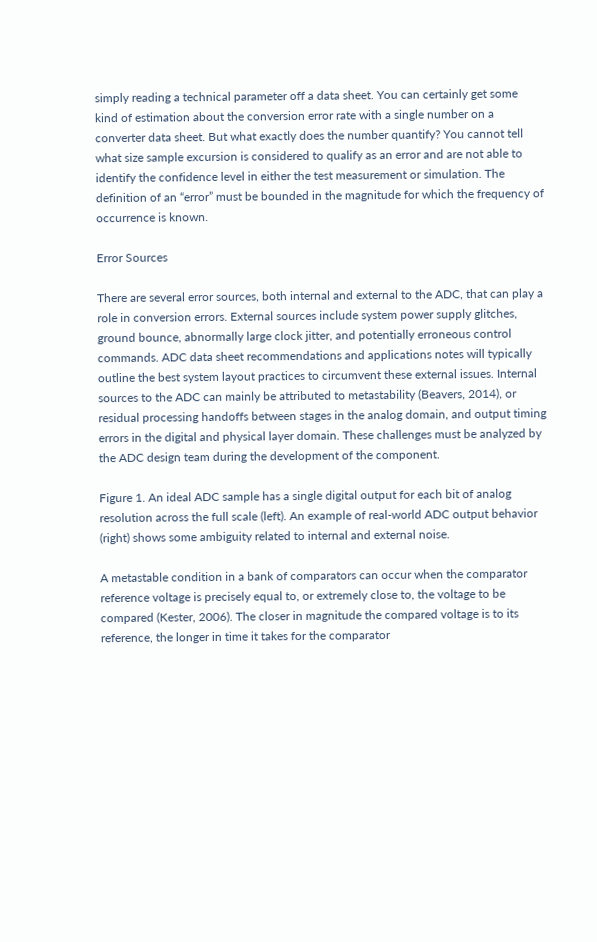simply reading a technical parameter off a data sheet. You can certainly get some kind of estimation about the conversion error rate with a single number on a converter data sheet. But what exactly does the number quantify? You cannot tell what size sample excursion is considered to qualify as an error and are not able to identify the confidence level in either the test measurement or simulation. The definition of an “error” must be bounded in the magnitude for which the frequency of occurrence is known.

Error Sources

There are several error sources, both internal and external to the ADC, that can play a role in conversion errors. External sources include system power supply glitches, ground bounce, abnormally large clock jitter, and potentially erroneous control commands. ADC data sheet recommendations and applications notes will typically outline the best system layout practices to circumvent these external issues. Internal sources to the ADC can mainly be attributed to metastability (Beavers, 2014), or residual processing handoffs between stages in the analog domain, and output timing errors in the digital and physical layer domain. These challenges must be analyzed by the ADC design team during the development of the component.

Figure 1. An ideal ADC sample has a single digital output for each bit of analog resolution across the full scale (left). An example of real-world ADC output behavior (right) shows some ambiguity related to internal and external noise.

A metastable condition in a bank of comparators can occur when the comparator reference voltage is precisely equal to, or extremely close to, the voltage to be compared (Kester, 2006). The closer in magnitude the compared voltage is to its reference, the longer in time it takes for the comparator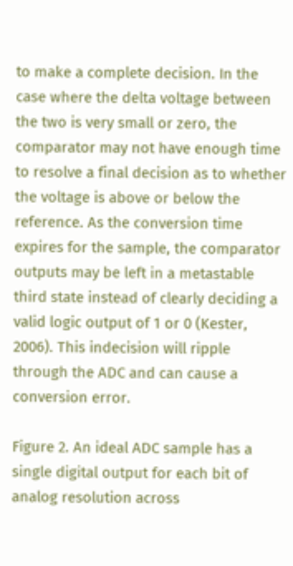to make a complete decision. In the case where the delta voltage between the two is very small or zero, the comparator may not have enough time to resolve a final decision as to whether the voltage is above or below the reference. As the conversion time expires for the sample, the comparator outputs may be left in a metastable third state instead of clearly deciding a valid logic output of 1 or 0 (Kester, 2006). This indecision will ripple through the ADC and can cause a conversion error.

Figure 2. An ideal ADC sample has a single digital output for each bit of analog resolution across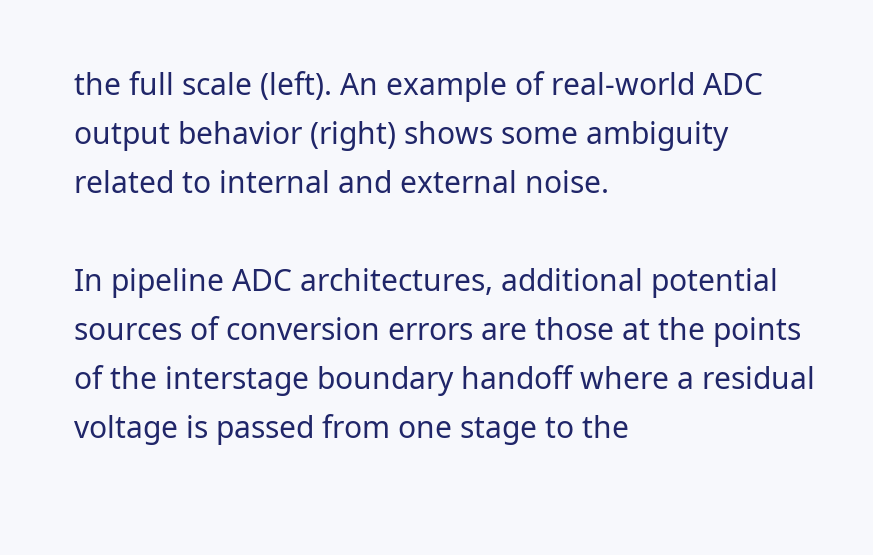the full scale (left). An example of real-world ADC output behavior (right) shows some ambiguity related to internal and external noise.

In pipeline ADC architectures, additional potential sources of conversion errors are those at the points of the interstage boundary handoff where a residual voltage is passed from one stage to the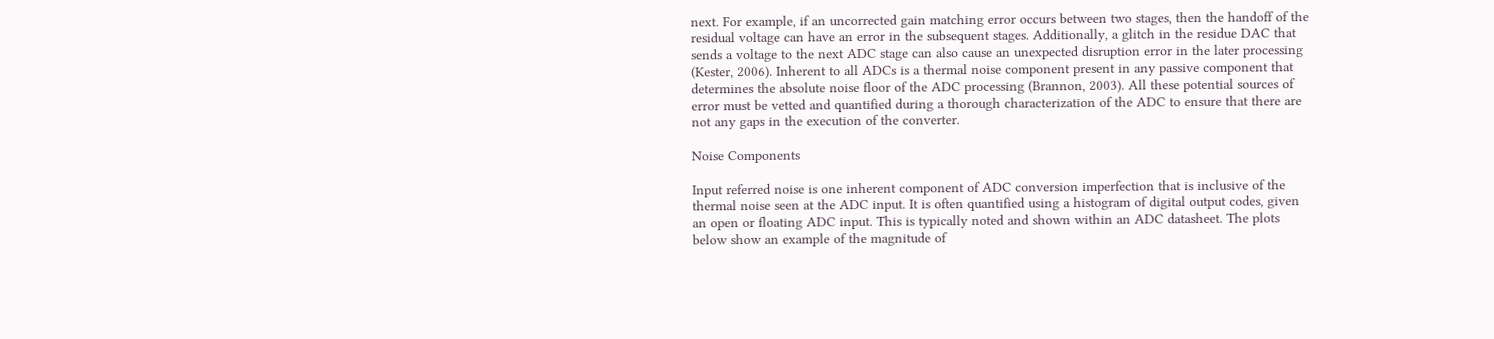next. For example, if an uncorrected gain matching error occurs between two stages, then the handoff of the residual voltage can have an error in the subsequent stages. Additionally, a glitch in the residue DAC that sends a voltage to the next ADC stage can also cause an unexpected disruption error in the later processing (Kester, 2006). Inherent to all ADCs is a thermal noise component present in any passive component that determines the absolute noise floor of the ADC processing (Brannon, 2003). All these potential sources of error must be vetted and quantified during a thorough characterization of the ADC to ensure that there are not any gaps in the execution of the converter.

Noise Components

Input referred noise is one inherent component of ADC conversion imperfection that is inclusive of the thermal noise seen at the ADC input. It is often quantified using a histogram of digital output codes, given an open or floating ADC input. This is typically noted and shown within an ADC datasheet. The plots below show an example of the magnitude of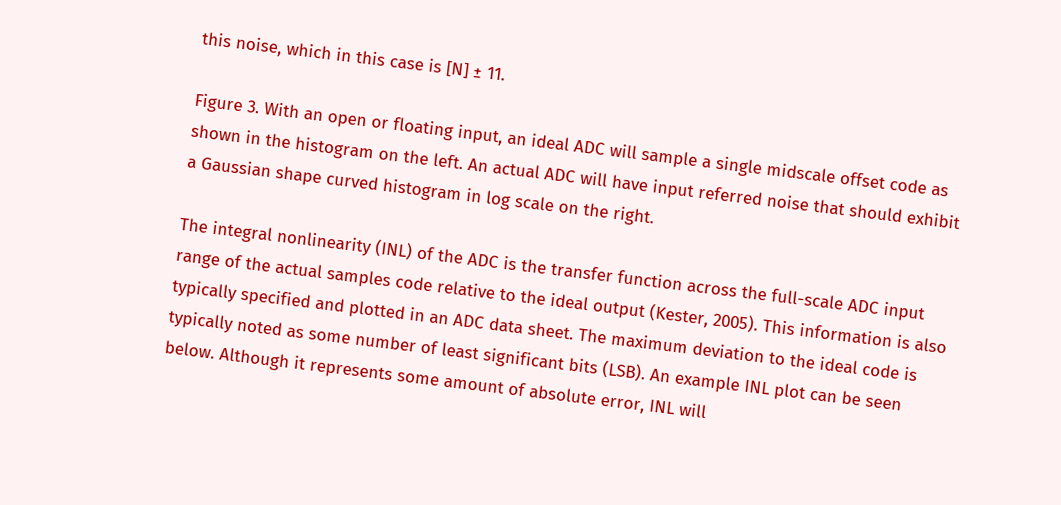this noise, which in this case is [N] ± 11.

Figure 3. With an open or floating input, an ideal ADC will sample a single midscale offset code as shown in the histogram on the left. An actual ADC will have input referred noise that should exhibit a Gaussian shape curved histogram in log scale on the right.

The integral nonlinearity (INL) of the ADC is the transfer function across the full-scale ADC input range of the actual samples code relative to the ideal output (Kester, 2005). This information is also typically specified and plotted in an ADC data sheet. The maximum deviation to the ideal code is typically noted as some number of least significant bits (LSB). An example INL plot can be seen below. Although it represents some amount of absolute error, INL will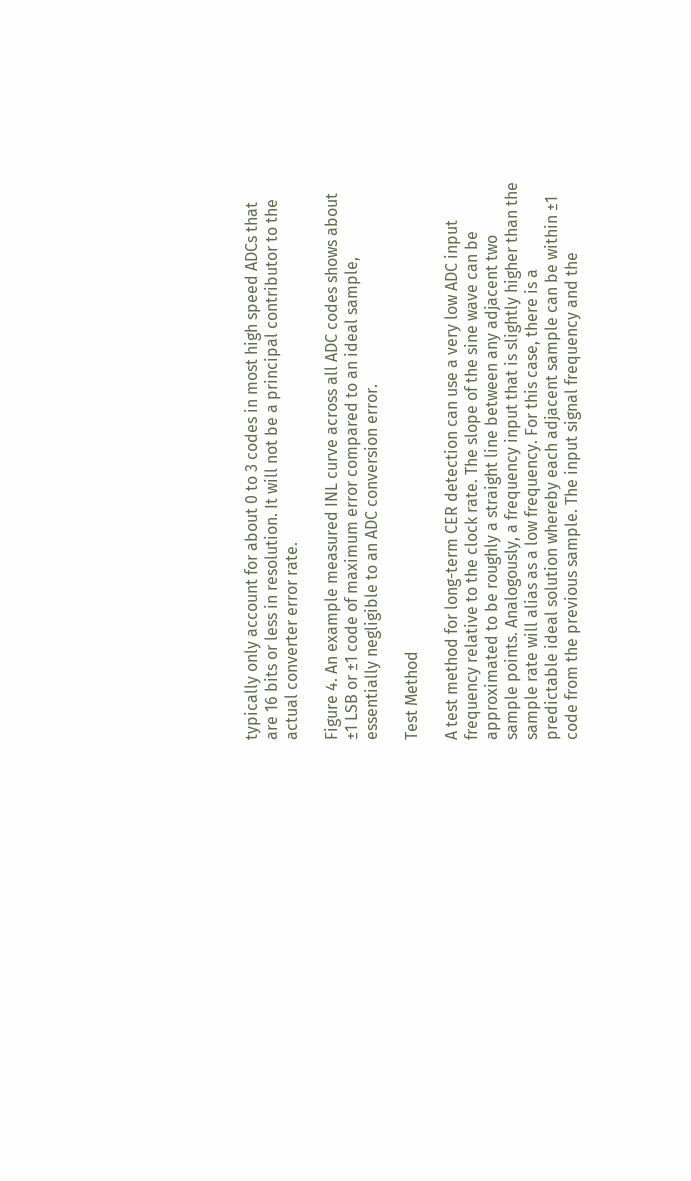typically only account for about 0 to 3 codes in most high speed ADCs that are 16 bits or less in resolution. It will not be a principal contributor to the actual converter error rate.

Figure 4. An example measured INL curve across all ADC codes shows about ±1 LSB or ±1 code of maximum error compared to an ideal sample, essentially negligible to an ADC conversion error.

Test Method

A test method for long-term CER detection can use a very low ADC input frequency relative to the clock rate. The slope of the sine wave can be approximated to be roughly a straight line between any adjacent two sample points. Analogously, a frequency input that is slightly higher than the sample rate will alias as a low frequency. For this case, there is a predictable ideal solution whereby each adjacent sample can be within ±1 code from the previous sample. The input signal frequency and the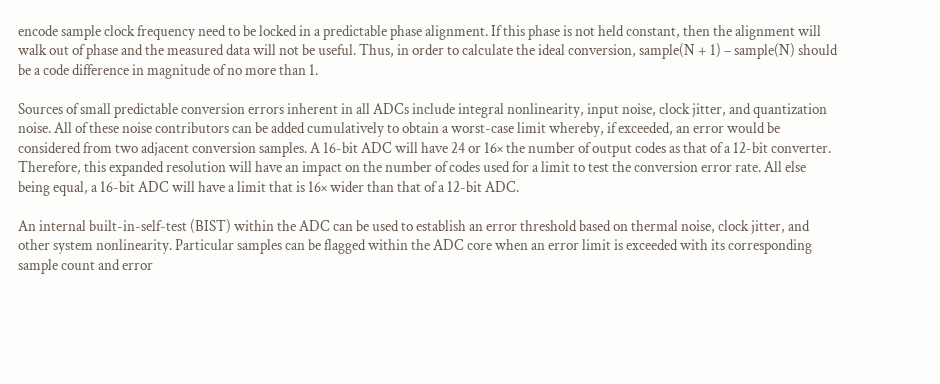encode sample clock frequency need to be locked in a predictable phase alignment. If this phase is not held constant, then the alignment will walk out of phase and the measured data will not be useful. Thus, in order to calculate the ideal conversion, sample(N + 1) – sample(N) should be a code difference in magnitude of no more than 1.

Sources of small predictable conversion errors inherent in all ADCs include integral nonlinearity, input noise, clock jitter, and quantization noise. All of these noise contributors can be added cumulatively to obtain a worst-case limit whereby, if exceeded, an error would be considered from two adjacent conversion samples. A 16-bit ADC will have 24 or 16× the number of output codes as that of a 12-bit converter. Therefore, this expanded resolution will have an impact on the number of codes used for a limit to test the conversion error rate. All else being equal, a 16-bit ADC will have a limit that is 16× wider than that of a 12-bit ADC.

An internal built-in-self-test (BIST) within the ADC can be used to establish an error threshold based on thermal noise, clock jitter, and other system nonlinearity. Particular samples can be flagged within the ADC core when an error limit is exceeded with its corresponding sample count and error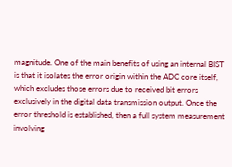magnitude. One of the main benefits of using an internal BIST is that it isolates the error origin within the ADC core itself, which excludes those errors due to received bit errors exclusively in the digital data transmission output. Once the error threshold is established, then a full system measurement involving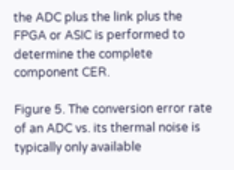the ADC plus the link plus the FPGA or ASIC is performed to determine the complete component CER.

Figure 5. The conversion error rate of an ADC vs. its thermal noise is typically only available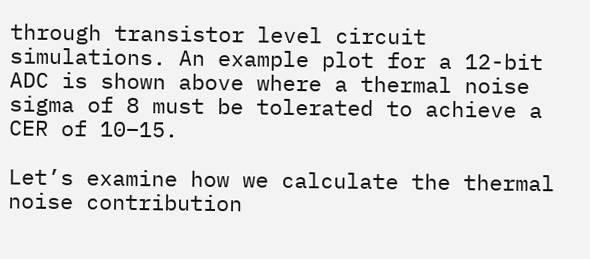through transistor level circuit simulations. An example plot for a 12-bit ADC is shown above where a thermal noise sigma of 8 must be tolerated to achieve a CER of 10–15.

Let’s examine how we calculate the thermal noise contribution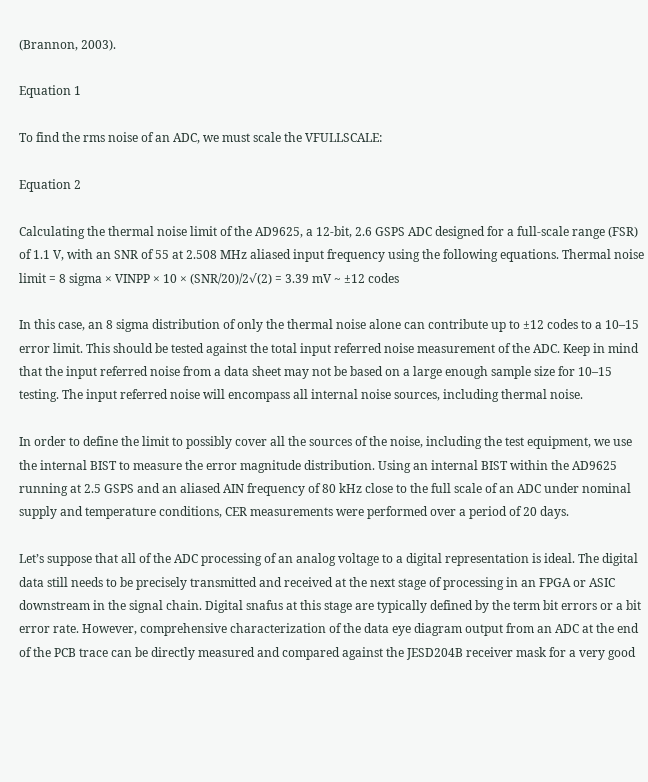(Brannon, 2003).

Equation 1

To find the rms noise of an ADC, we must scale the VFULLSCALE:

Equation 2

Calculating the thermal noise limit of the AD9625, a 12-bit, 2.6 GSPS ADC designed for a full-scale range (FSR) of 1.1 V, with an SNR of 55 at 2.508 MHz aliased input frequency using the following equations. Thermal noise limit = 8 sigma × VINPP × 10 × (SNR/20)/2√(2) = 3.39 mV ~ ±12 codes

In this case, an 8 sigma distribution of only the thermal noise alone can contribute up to ±12 codes to a 10–15 error limit. This should be tested against the total input referred noise measurement of the ADC. Keep in mind that the input referred noise from a data sheet may not be based on a large enough sample size for 10–15 testing. The input referred noise will encompass all internal noise sources, including thermal noise.

In order to define the limit to possibly cover all the sources of the noise, including the test equipment, we use the internal BIST to measure the error magnitude distribution. Using an internal BIST within the AD9625 running at 2.5 GSPS and an aliased AIN frequency of 80 kHz close to the full scale of an ADC under nominal supply and temperature conditions, CER measurements were performed over a period of 20 days.

Let’s suppose that all of the ADC processing of an analog voltage to a digital representation is ideal. The digital data still needs to be precisely transmitted and received at the next stage of processing in an FPGA or ASIC downstream in the signal chain. Digital snafus at this stage are typically defined by the term bit errors or a bit error rate. However, comprehensive characterization of the data eye diagram output from an ADC at the end of the PCB trace can be directly measured and compared against the JESD204B receiver mask for a very good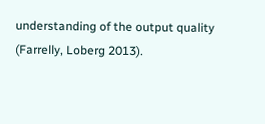understanding of the output quality (Farrelly, Loberg 2013).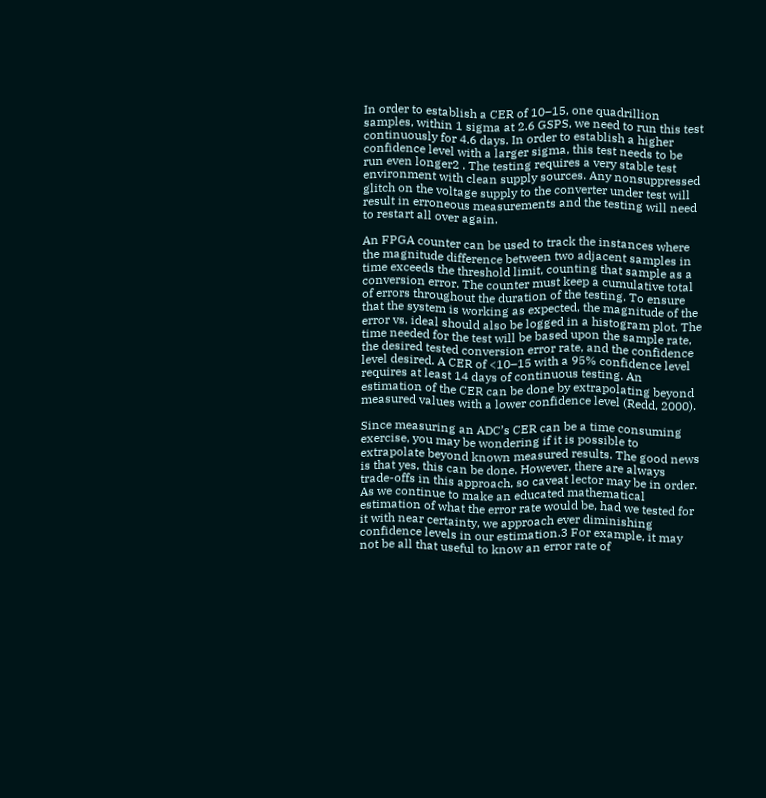In order to establish a CER of 10–15, one quadrillion samples, within 1 sigma at 2.6 GSPS, we need to run this test continuously for 4.6 days. In order to establish a higher confidence level with a larger sigma, this test needs to be run even longer2 . The testing requires a very stable test environment with clean supply sources. Any nonsuppressed glitch on the voltage supply to the converter under test will result in erroneous measurements and the testing will need to restart all over again.

An FPGA counter can be used to track the instances where the magnitude difference between two adjacent samples in time exceeds the threshold limit, counting that sample as a conversion error. The counter must keep a cumulative total of errors throughout the duration of the testing. To ensure that the system is working as expected, the magnitude of the error vs. ideal should also be logged in a histogram plot. The time needed for the test will be based upon the sample rate, the desired tested conversion error rate, and the confidence level desired. A CER of <10–15 with a 95% confidence level requires at least 14 days of continuous testing. An estimation of the CER can be done by extrapolating beyond measured values with a lower confidence level (Redd, 2000).

Since measuring an ADC’s CER can be a time consuming exercise, you may be wondering if it is possible to extrapolate beyond known measured results. The good news is that yes, this can be done. However, there are always trade-offs in this approach, so caveat lector may be in order. As we continue to make an educated mathematical estimation of what the error rate would be, had we tested for it with near certainty, we approach ever diminishing confidence levels in our estimation.3 For example, it may not be all that useful to know an error rate of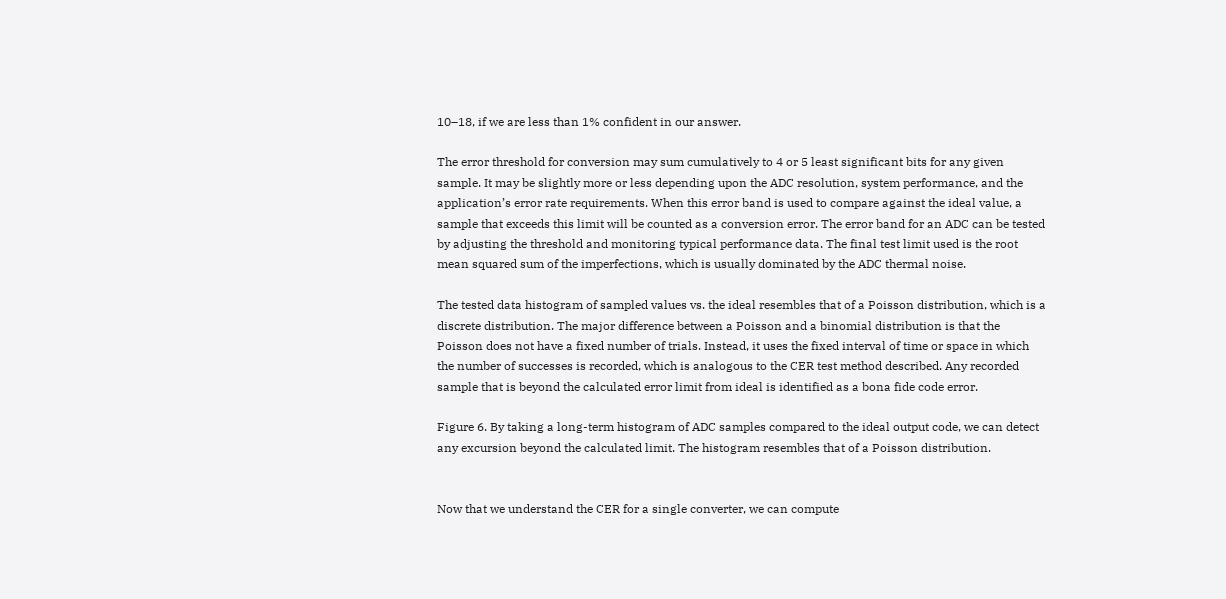10–18, if we are less than 1% confident in our answer.

The error threshold for conversion may sum cumulatively to 4 or 5 least significant bits for any given sample. It may be slightly more or less depending upon the ADC resolution, system performance, and the application’s error rate requirements. When this error band is used to compare against the ideal value, a sample that exceeds this limit will be counted as a conversion error. The error band for an ADC can be tested by adjusting the threshold and monitoring typical performance data. The final test limit used is the root mean squared sum of the imperfections, which is usually dominated by the ADC thermal noise.

The tested data histogram of sampled values vs. the ideal resembles that of a Poisson distribution, which is a discrete distribution. The major difference between a Poisson and a binomial distribution is that the Poisson does not have a fixed number of trials. Instead, it uses the fixed interval of time or space in which the number of successes is recorded, which is analogous to the CER test method described. Any recorded sample that is beyond the calculated error limit from ideal is identified as a bona fide code error.

Figure 6. By taking a long-term histogram of ADC samples compared to the ideal output code, we can detect any excursion beyond the calculated limit. The histogram resembles that of a Poisson distribution.


Now that we understand the CER for a single converter, we can compute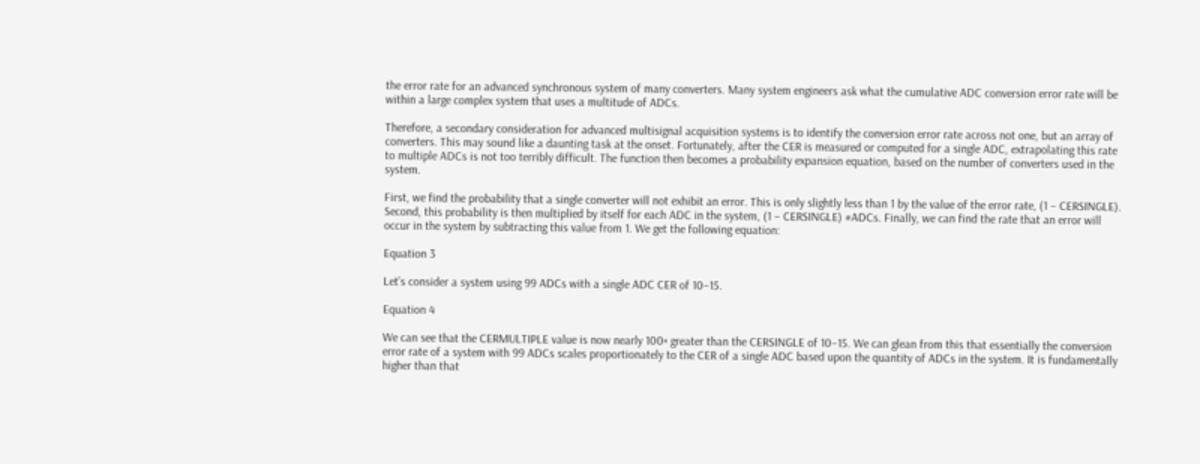the error rate for an advanced synchronous system of many converters. Many system engineers ask what the cumulative ADC conversion error rate will be within a large complex system that uses a multitude of ADCs.

Therefore, a secondary consideration for advanced multisignal acquisition systems is to identify the conversion error rate across not one, but an array of converters. This may sound like a daunting task at the onset. Fortunately, after the CER is measured or computed for a single ADC, extrapolating this rate to multiple ADCs is not too terribly difficult. The function then becomes a probability expansion equation, based on the number of converters used in the system.

First, we find the probability that a single converter will not exhibit an error. This is only slightly less than 1 by the value of the error rate, (1 – CERSINGLE). Second, this probability is then multiplied by itself for each ADC in the system, (1 – CERSINGLE) #ADCs. Finally, we can find the rate that an error will occur in the system by subtracting this value from 1. We get the following equation:

Equation 3

Let’s consider a system using 99 ADCs with a single ADC CER of 10–15.

Equation 4

We can see that the CERMULTIPLE value is now nearly 100× greater than the CERSINGLE of 10–15. We can glean from this that essentially the conversion error rate of a system with 99 ADCs scales proportionately to the CER of a single ADC based upon the quantity of ADCs in the system. It is fundamentally higher than that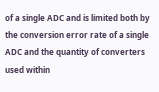of a single ADC and is limited both by the conversion error rate of a single ADC and the quantity of converters used within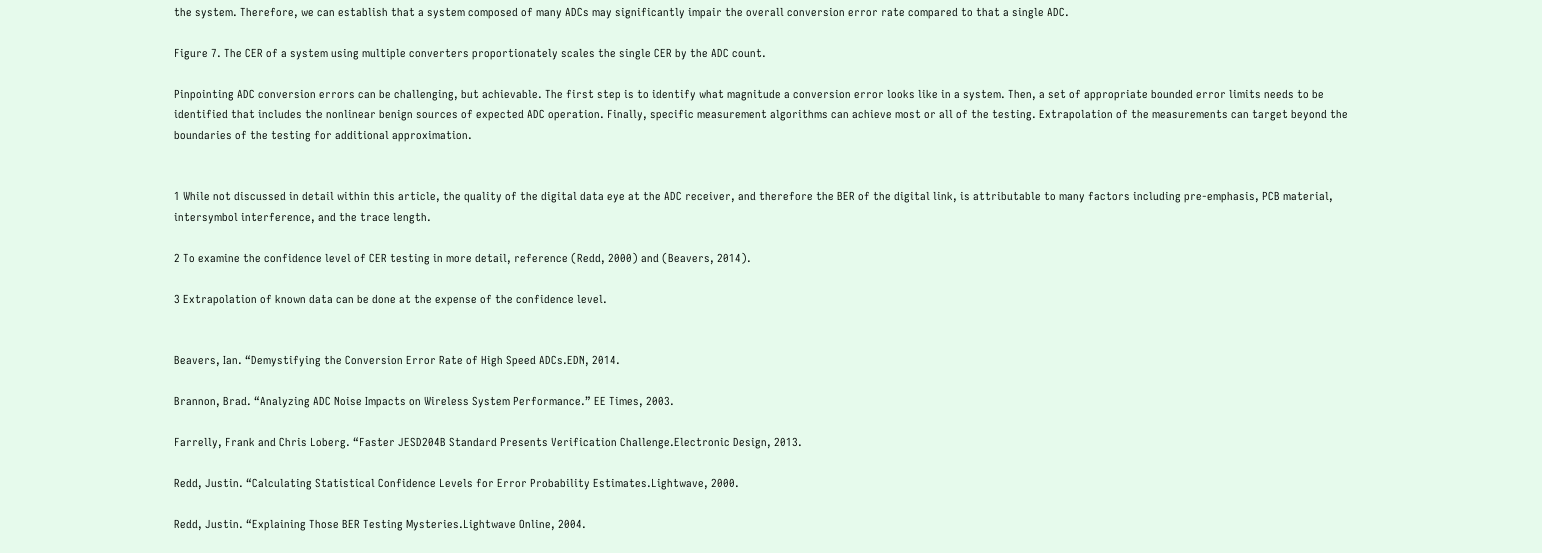the system. Therefore, we can establish that a system composed of many ADCs may significantly impair the overall conversion error rate compared to that a single ADC.

Figure 7. The CER of a system using multiple converters proportionately scales the single CER by the ADC count.

Pinpointing ADC conversion errors can be challenging, but achievable. The first step is to identify what magnitude a conversion error looks like in a system. Then, a set of appropriate bounded error limits needs to be identified that includes the nonlinear benign sources of expected ADC operation. Finally, specific measurement algorithms can achieve most or all of the testing. Extrapolation of the measurements can target beyond the boundaries of the testing for additional approximation.


1 While not discussed in detail within this article, the quality of the digital data eye at the ADC receiver, and therefore the BER of the digital link, is attributable to many factors including pre-emphasis, PCB material, intersymbol interference, and the trace length.

2 To examine the confidence level of CER testing in more detail, reference (Redd, 2000) and (Beavers, 2014).

3 Extrapolation of known data can be done at the expense of the confidence level.


Beavers, Ian. “Demystifying the Conversion Error Rate of High Speed ADCs.EDN, 2014.

Brannon, Brad. “Analyzing ADC Noise Impacts on Wireless System Performance.” EE Times, 2003.

Farrelly, Frank and Chris Loberg. “Faster JESD204B Standard Presents Verification Challenge.Electronic Design, 2013.

Redd, Justin. “Calculating Statistical Confidence Levels for Error Probability Estimates.Lightwave, 2000.

Redd, Justin. “Explaining Those BER Testing Mysteries.Lightwave Online, 2004.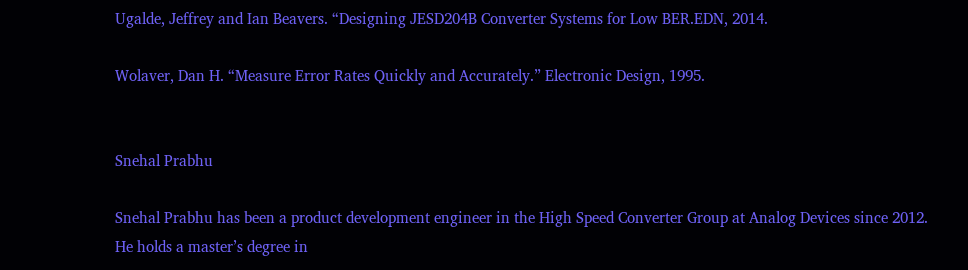Ugalde, Jeffrey and Ian Beavers. “Designing JESD204B Converter Systems for Low BER.EDN, 2014.

Wolaver, Dan H. “Measure Error Rates Quickly and Accurately.” Electronic Design, 1995.


Snehal Prabhu

Snehal Prabhu has been a product development engineer in the High Speed Converter Group at Analog Devices since 2012. He holds a master’s degree in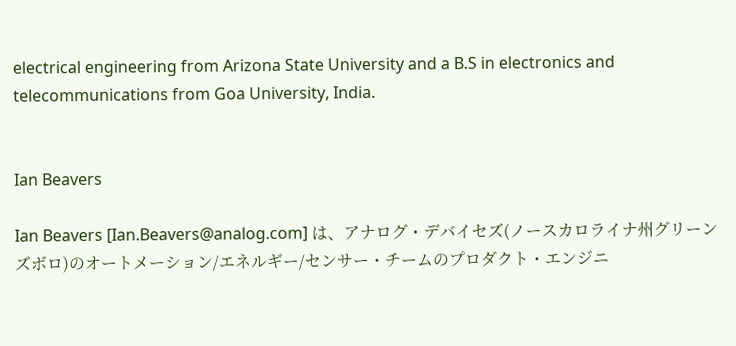electrical engineering from Arizona State University and a B.S in electronics and telecommunications from Goa University, India.


Ian Beavers

Ian Beavers [Ian.Beavers@analog.com] は、アナログ・デバイセズ(ノースカロライナ州グリーンズボロ)のオートメーション/エネルギー/センサー・チームのプロダクト・エンジニ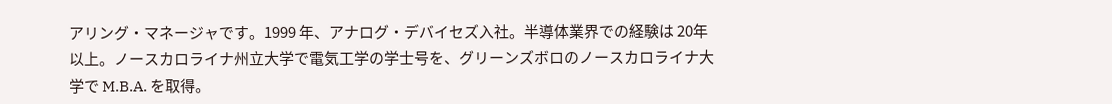アリング・マネージャです。1999 年、アナログ・デバイセズ入社。半導体業界での経験は 20年以上。ノースカロライナ州立大学で電気工学の学士号を、グリーンズボロのノースカロライナ大学で M.B.A. を取得。